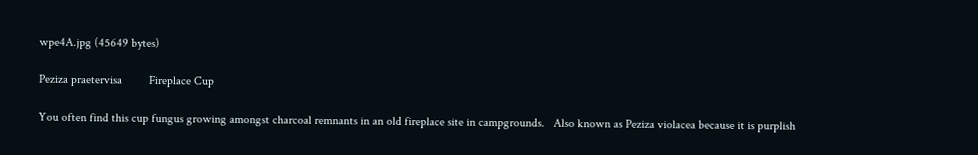wpe4A.jpg (45649 bytes)

Peziza praetervisa         Fireplace Cup

You often find this cup fungus growing amongst charcoal remnants in an old fireplace site in campgrounds.   Also known as Peziza violacea because it is purplish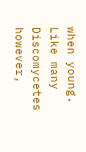when young.  Like many Discomycetes however,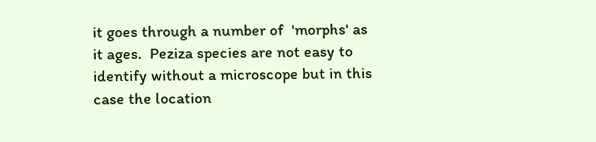it goes through a number of  'morphs' as it ages.  Peziza species are not easy to identify without a microscope but in this case the location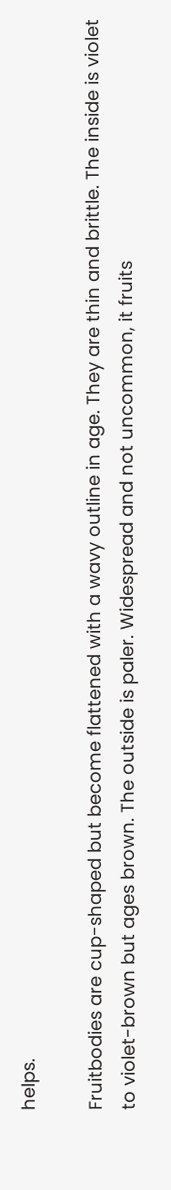helps.

Fruitbodies are cup-shaped but become flattened with a wavy outline in age. They are thin and brittle. The inside is violet to violet-brown but ages brown. The outside is paler. Widespread and not uncommon, it fruits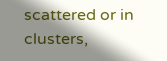scattered or in clusters,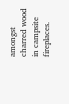amongst charred wood in campsite fireplaces.